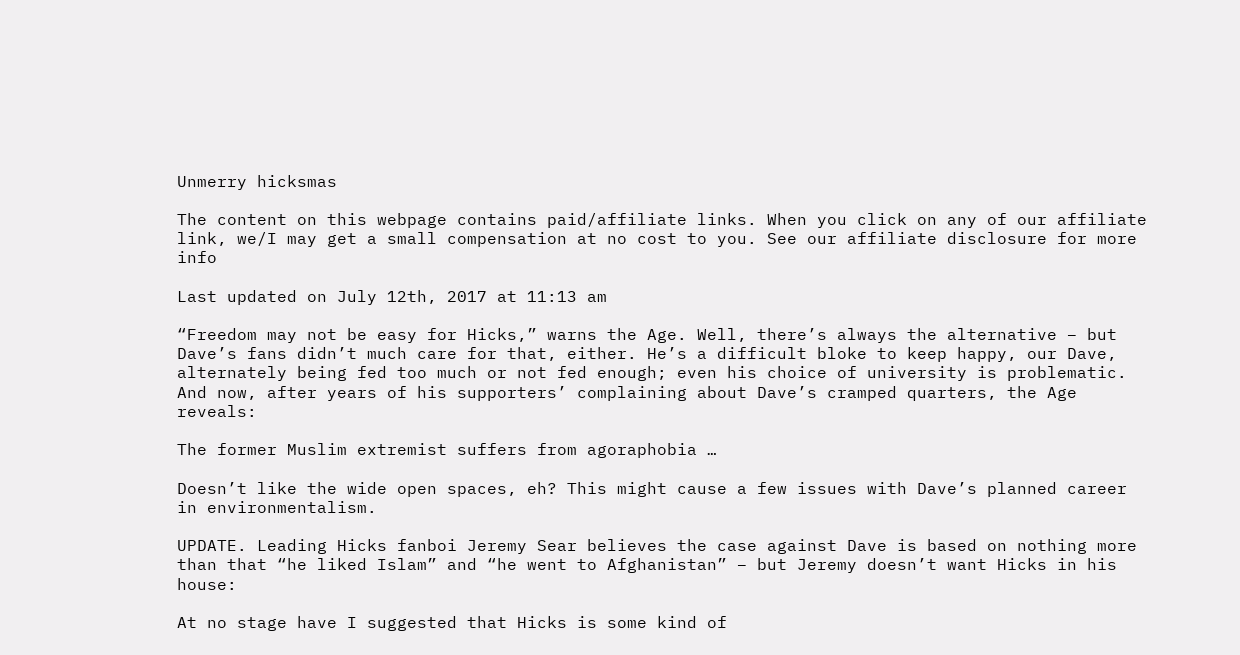Unmerry hicksmas

The content on this webpage contains paid/affiliate links. When you click on any of our affiliate link, we/I may get a small compensation at no cost to you. See our affiliate disclosure for more info

Last updated on July 12th, 2017 at 11:13 am

“Freedom may not be easy for Hicks,” warns the Age. Well, there’s always the alternative – but Dave’s fans didn’t much care for that, either. He’s a difficult bloke to keep happy, our Dave, alternately being fed too much or not fed enough; even his choice of university is problematic. And now, after years of his supporters’ complaining about Dave’s cramped quarters, the Age reveals:

The former Muslim extremist suffers from agoraphobia …

Doesn’t like the wide open spaces, eh? This might cause a few issues with Dave’s planned career in environmentalism.

UPDATE. Leading Hicks fanboi Jeremy Sear believes the case against Dave is based on nothing more than that “he liked Islam” and “he went to Afghanistan” – but Jeremy doesn’t want Hicks in his house:

At no stage have I suggested that Hicks is some kind of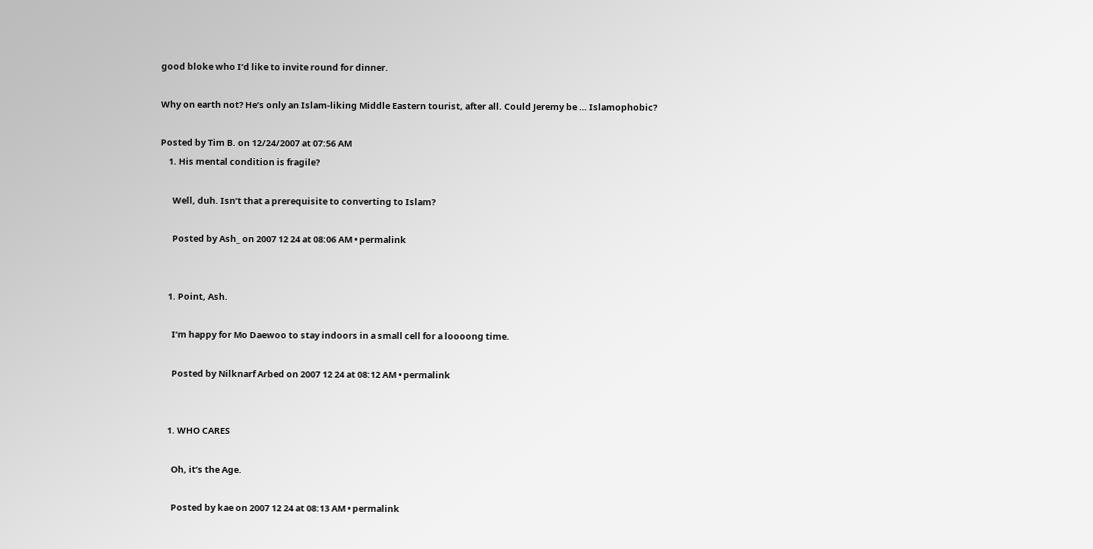good bloke who I’d like to invite round for dinner.

Why on earth not? He’s only an Islam-liking Middle Eastern tourist, after all. Could Jeremy be … Islamophobic?

Posted by Tim B. on 12/24/2007 at 07:56 AM
    1. His mental condition is fragile?

      Well, duh. Isn’t that a prerequisite to converting to Islam?

      Posted by Ash_ on 2007 12 24 at 08:06 AM • permalink


    1. Point, Ash.

      I’m happy for Mo Daewoo to stay indoors in a small cell for a loooong time.

      Posted by Nilknarf Arbed on 2007 12 24 at 08:12 AM • permalink


    1. WHO CARES

      Oh, it’s the Age.

      Posted by kae on 2007 12 24 at 08:13 AM • permalink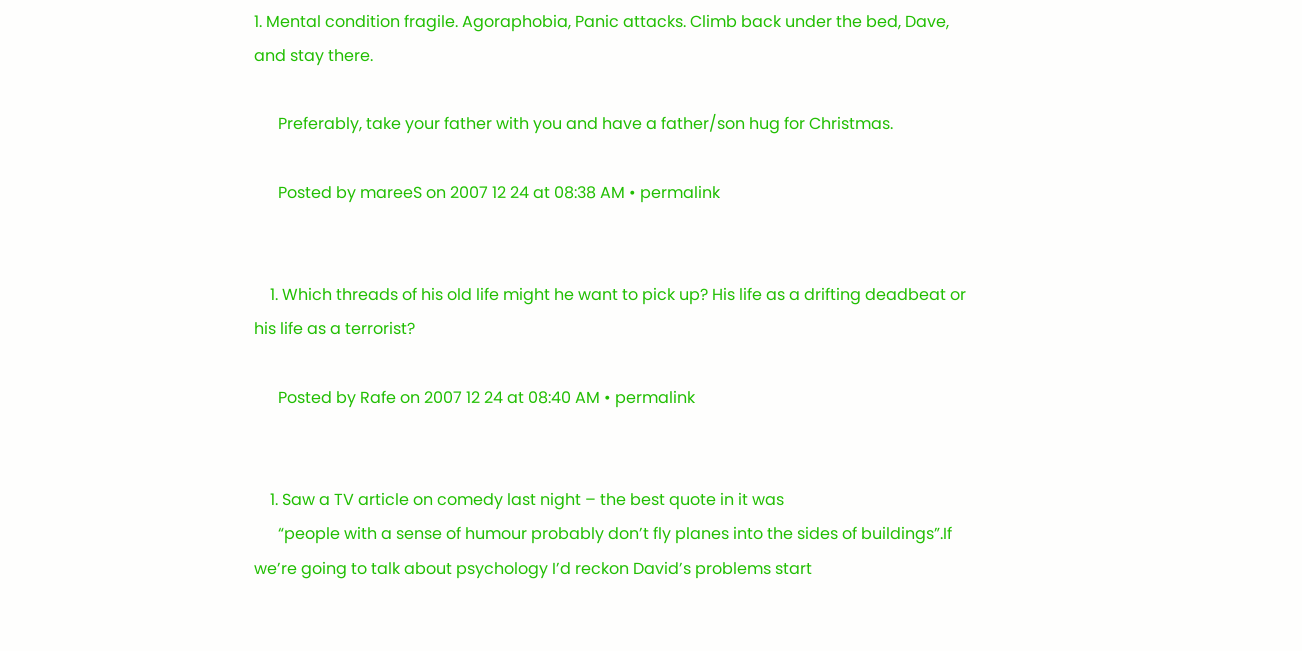1. Mental condition fragile. Agoraphobia, Panic attacks. Climb back under the bed, Dave, and stay there.

      Preferably, take your father with you and have a father/son hug for Christmas.

      Posted by mareeS on 2007 12 24 at 08:38 AM • permalink


    1. Which threads of his old life might he want to pick up? His life as a drifting deadbeat or his life as a terrorist?

      Posted by Rafe on 2007 12 24 at 08:40 AM • permalink


    1. Saw a TV article on comedy last night – the best quote in it was
      “people with a sense of humour probably don’t fly planes into the sides of buildings”.If we’re going to talk about psychology I’d reckon David’s problems start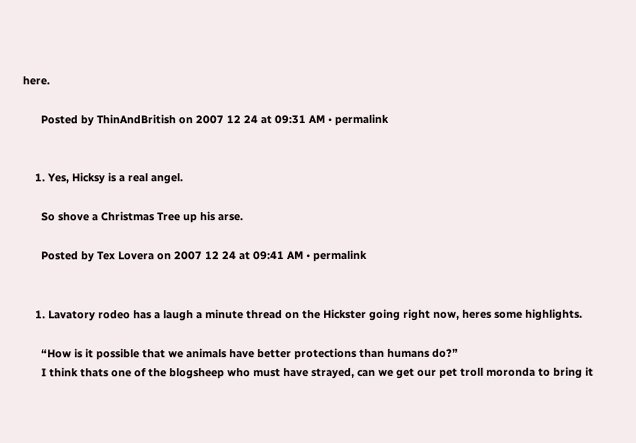here.

      Posted by ThinAndBritish on 2007 12 24 at 09:31 AM • permalink


    1. Yes, Hicksy is a real angel.

      So shove a Christmas Tree up his arse.

      Posted by Tex Lovera on 2007 12 24 at 09:41 AM • permalink


    1. Lavatory rodeo has a laugh a minute thread on the Hickster going right now, heres some highlights.

      “How is it possible that we animals have better protections than humans do?”
      I think thats one of the blogsheep who must have strayed, can we get our pet troll moronda to bring it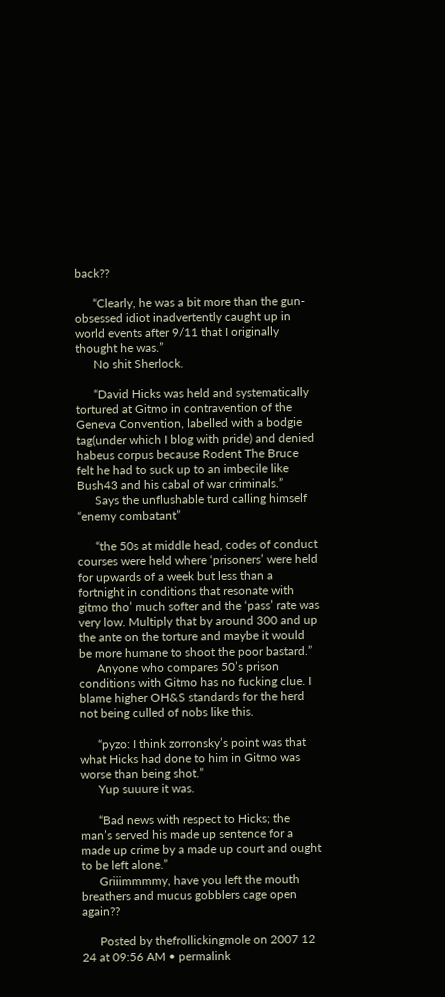back??

      “Clearly, he was a bit more than the gun-obsessed idiot inadvertently caught up in world events after 9/11 that I originally thought he was.”
      No shit Sherlock.

      “David Hicks was held and systematically tortured at Gitmo in contravention of the Geneva Convention, labelled with a bodgie tag(under which I blog with pride) and denied habeus corpus because Rodent The Bruce felt he had to suck up to an imbecile like Bush43 and his cabal of war criminals.”
      Says the unflushable turd calling himself “enemy combatant”

      “the 50s at middle head, codes of conduct courses were held where ‘prisoners’ were held for upwards of a week but less than a fortnight in conditions that resonate with gitmo tho’ much softer and the ‘pass’ rate was very low. Multiply that by around 300 and up the ante on the torture and maybe it would be more humane to shoot the poor bastard.”
      Anyone who compares 50’s prison conditions with Gitmo has no fucking clue. I blame higher OH&S standards for the herd not being culled of nobs like this.

      “pyzo: I think zorronsky’s point was that what Hicks had done to him in Gitmo was worse than being shot.”
      Yup suuure it was.

      “Bad news with respect to Hicks; the man’s served his made up sentence for a made up crime by a made up court and ought to be left alone.”
      Griiimmmmy, have you left the mouth breathers and mucus gobblers cage open again??

      Posted by thefrollickingmole on 2007 12 24 at 09:56 AM • permalink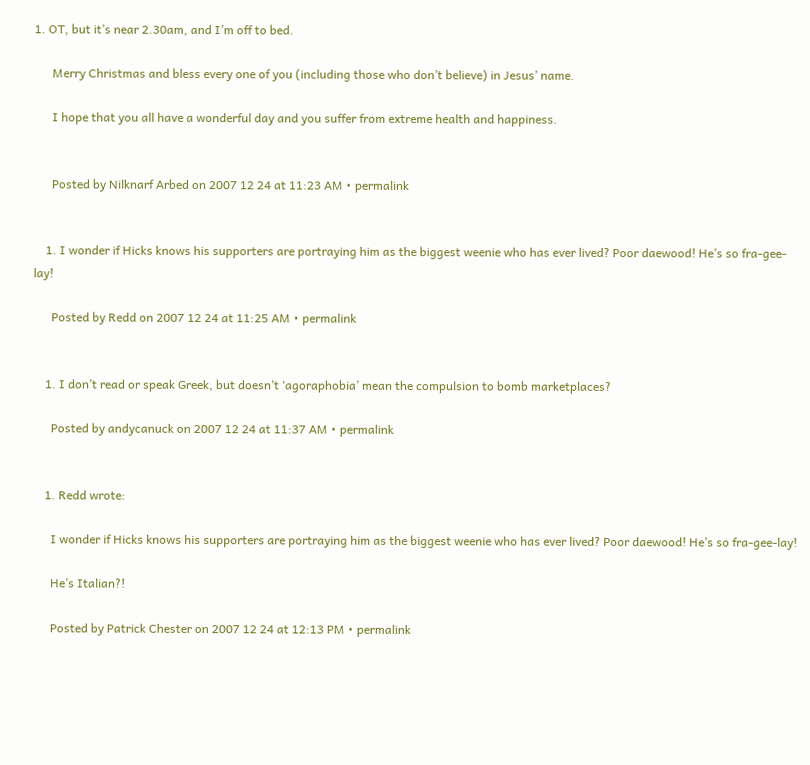1. OT, but it’s near 2.30am, and I’m off to bed.

      Merry Christmas and bless every one of you (including those who don’t believe) in Jesus’ name.

      I hope that you all have a wonderful day and you suffer from extreme health and happiness.


      Posted by Nilknarf Arbed on 2007 12 24 at 11:23 AM • permalink


    1. I wonder if Hicks knows his supporters are portraying him as the biggest weenie who has ever lived? Poor daewood! He’s so fra-gee-lay!

      Posted by Redd on 2007 12 24 at 11:25 AM • permalink


    1. I don’t read or speak Greek, but doesn’t ‘agoraphobia’ mean the compulsion to bomb marketplaces?

      Posted by andycanuck on 2007 12 24 at 11:37 AM • permalink


    1. Redd wrote:

      I wonder if Hicks knows his supporters are portraying him as the biggest weenie who has ever lived? Poor daewood! He’s so fra-gee-lay!

      He’s Italian?!

      Posted by Patrick Chester on 2007 12 24 at 12:13 PM • permalink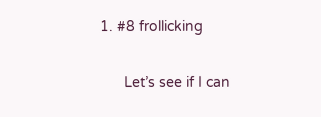1. #8 frollicking

      Let’s see if I can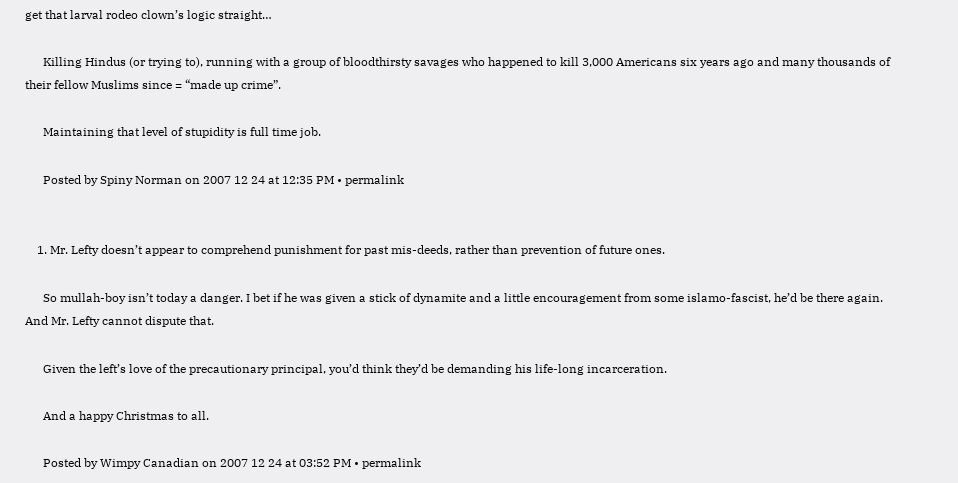get that larval rodeo clown’s logic straight…

      Killing Hindus (or trying to), running with a group of bloodthirsty savages who happened to kill 3,000 Americans six years ago and many thousands of their fellow Muslims since = “made up crime”.

      Maintaining that level of stupidity is full time job.

      Posted by Spiny Norman on 2007 12 24 at 12:35 PM • permalink


    1. Mr. Lefty doesn’t appear to comprehend punishment for past mis-deeds, rather than prevention of future ones.

      So mullah-boy isn’t today a danger. I bet if he was given a stick of dynamite and a little encouragement from some islamo-fascist, he’d be there again. And Mr. Lefty cannot dispute that.

      Given the left’s love of the precautionary principal, you’d think they’d be demanding his life-long incarceration.

      And a happy Christmas to all.

      Posted by Wimpy Canadian on 2007 12 24 at 03:52 PM • permalink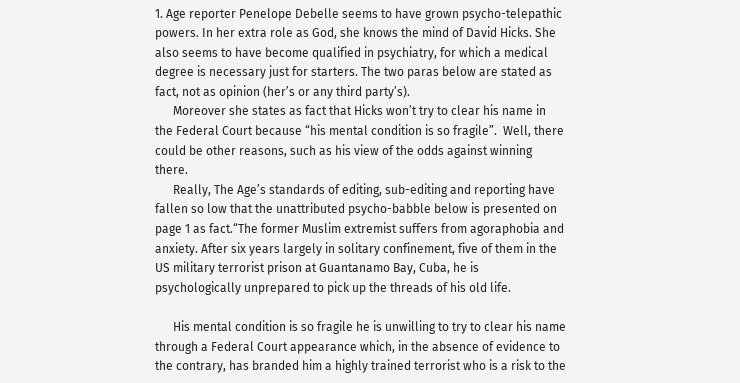1. Age reporter Penelope Debelle seems to have grown psycho-telepathic powers. In her extra role as God, she knows the mind of David Hicks. She also seems to have become qualified in psychiatry, for which a medical degree is necessary just for starters. The two paras below are stated as fact, not as opinion (her’s or any third party’s).
      Moreover she states as fact that Hicks won’t try to clear his name in the Federal Court because “his mental condition is so fragile”.  Well, there could be other reasons, such as his view of the odds against winning there.
      Really, The Age’s standards of editing, sub-editing and reporting have fallen so low that the unattributed psycho-babble below is presented on page 1 as fact.“The former Muslim extremist suffers from agoraphobia and anxiety. After six years largely in solitary confinement, five of them in the US military terrorist prison at Guantanamo Bay, Cuba, he is psychologically unprepared to pick up the threads of his old life.

      His mental condition is so fragile he is unwilling to try to clear his name through a Federal Court appearance which, in the absence of evidence to the contrary, has branded him a highly trained terrorist who is a risk to the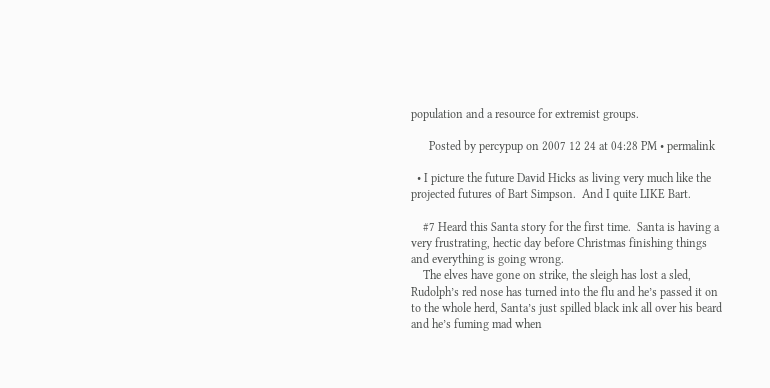population and a resource for extremist groups.

      Posted by percypup on 2007 12 24 at 04:28 PM • permalink

  • I picture the future David Hicks as living very much like the projected futures of Bart Simpson.  And I quite LIKE Bart.

    #7 Heard this Santa story for the first time.  Santa is having a very frustrating, hectic day before Christmas finishing things and everything is going wrong.
    The elves have gone on strike, the sleigh has lost a sled, Rudolph’s red nose has turned into the flu and he’s passed it on to the whole herd, Santa’s just spilled black ink all over his beard and he’s fuming mad when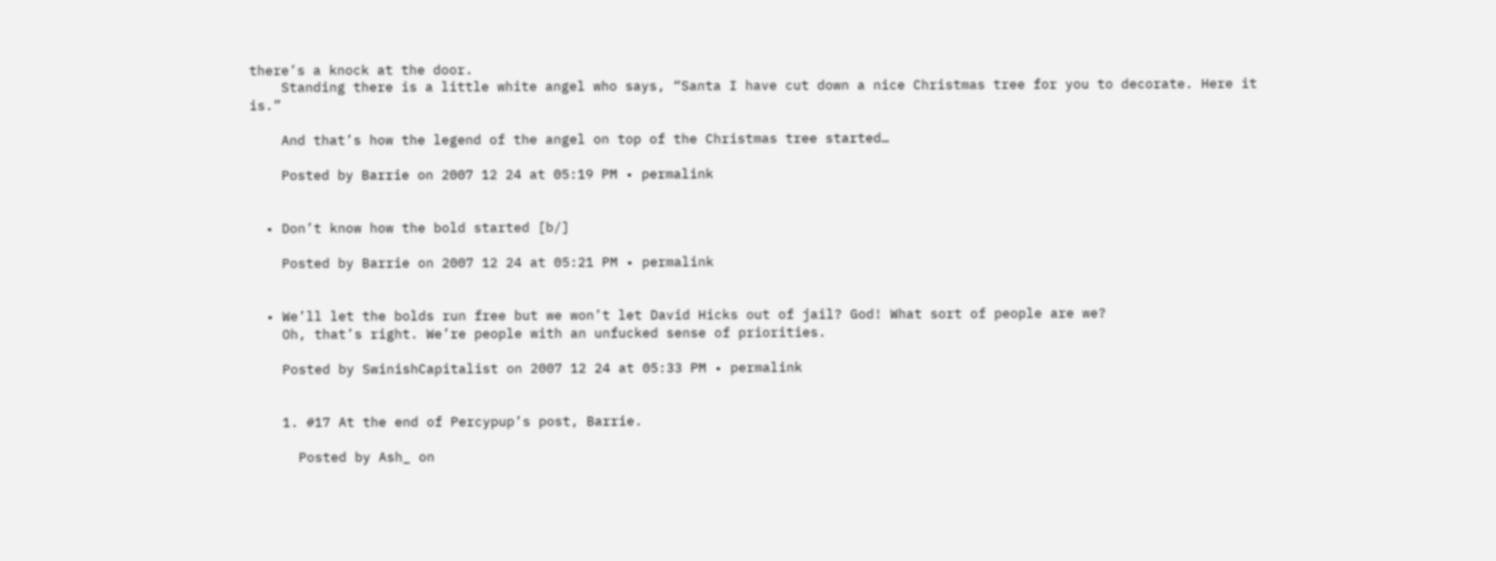there’s a knock at the door.
    Standing there is a little white angel who says, “Santa I have cut down a nice Christmas tree for you to decorate. Here it is.”

    And that’s how the legend of the angel on top of the Christmas tree started…

    Posted by Barrie on 2007 12 24 at 05:19 PM • permalink


  • Don’t know how the bold started [b/]

    Posted by Barrie on 2007 12 24 at 05:21 PM • permalink


  • We’ll let the bolds run free but we won’t let David Hicks out of jail? God! What sort of people are we?
    Oh, that’s right. We’re people with an unfucked sense of priorities.

    Posted by SwinishCapitalist on 2007 12 24 at 05:33 PM • permalink


    1. #17 At the end of Percypup’s post, Barrie.

      Posted by Ash_ on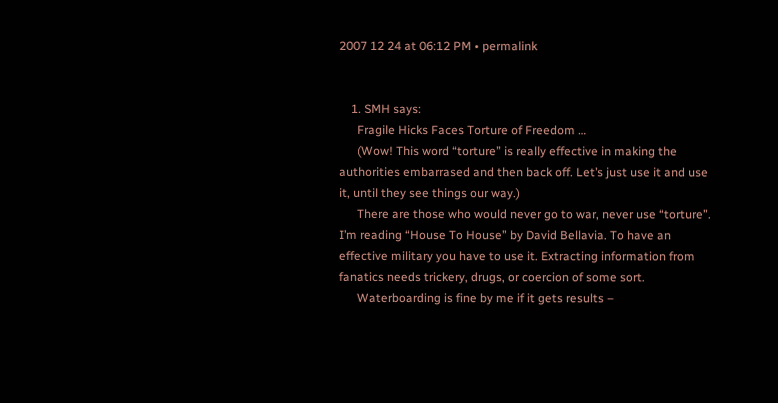2007 12 24 at 06:12 PM • permalink


    1. SMH says:
      Fragile Hicks Faces Torture of Freedom …
      (Wow! This word “torture” is really effective in making the authorities embarrased and then back off. Let’s just use it and use it, until they see things our way.)
      There are those who would never go to war, never use “torture”. I’m reading “House To House” by David Bellavia. To have an effective military you have to use it. Extracting information from fanatics needs trickery, drugs, or coercion of some sort.
      Waterboarding is fine by me if it gets results –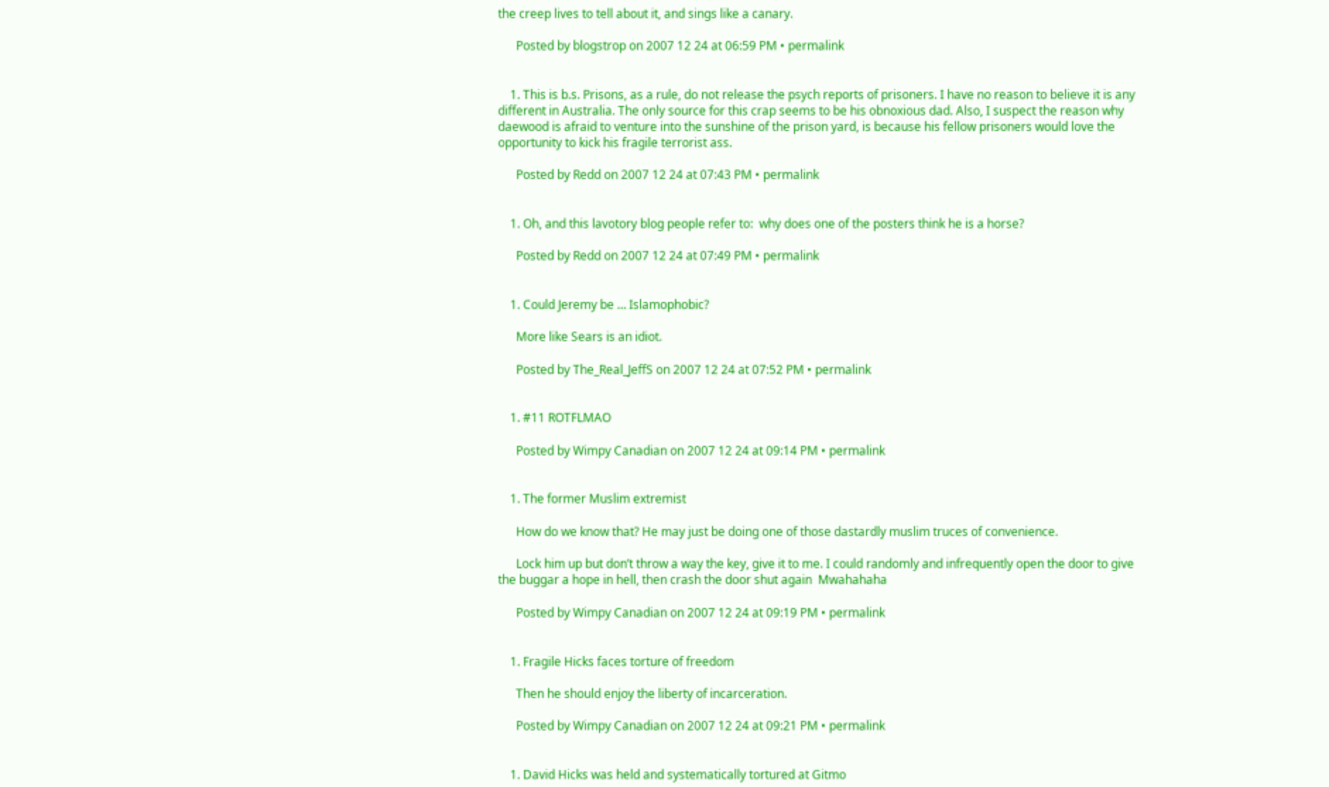the creep lives to tell about it, and sings like a canary.

      Posted by blogstrop on 2007 12 24 at 06:59 PM • permalink


    1. This is b.s. Prisons, as a rule, do not release the psych reports of prisoners. I have no reason to believe it is any different in Australia. The only source for this crap seems to be his obnoxious dad. Also, I suspect the reason why daewood is afraid to venture into the sunshine of the prison yard, is because his fellow prisoners would love the opportunity to kick his fragile terrorist ass.

      Posted by Redd on 2007 12 24 at 07:43 PM • permalink


    1. Oh, and this lavotory blog people refer to:  why does one of the posters think he is a horse?

      Posted by Redd on 2007 12 24 at 07:49 PM • permalink


    1. Could Jeremy be … Islamophobic?

      More like Sears is an idiot.

      Posted by The_Real_JeffS on 2007 12 24 at 07:52 PM • permalink


    1. #11 ROTFLMAO

      Posted by Wimpy Canadian on 2007 12 24 at 09:14 PM • permalink


    1. The former Muslim extremist

      How do we know that? He may just be doing one of those dastardly muslim truces of convenience.

      Lock him up but don’t throw a way the key, give it to me. I could randomly and infrequently open the door to give the buggar a hope in hell, then crash the door shut again  Mwahahaha

      Posted by Wimpy Canadian on 2007 12 24 at 09:19 PM • permalink


    1. Fragile Hicks faces torture of freedom

      Then he should enjoy the liberty of incarceration.

      Posted by Wimpy Canadian on 2007 12 24 at 09:21 PM • permalink


    1. David Hicks was held and systematically tortured at Gitmo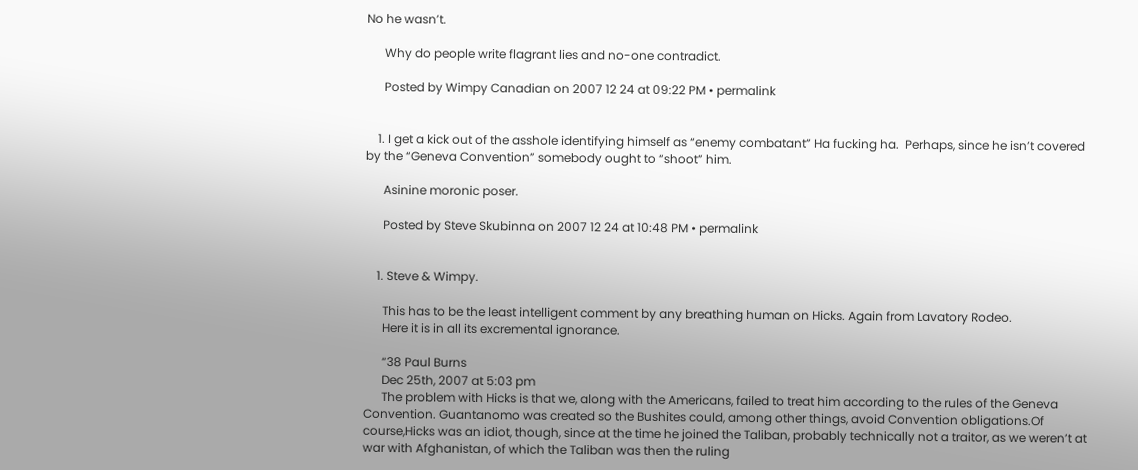No he wasn’t.

      Why do people write flagrant lies and no-one contradict.

      Posted by Wimpy Canadian on 2007 12 24 at 09:22 PM • permalink


    1. I get a kick out of the asshole identifying himself as “enemy combatant” Ha fucking ha.  Perhaps, since he isn’t covered by the “Geneva Convention” somebody ought to “shoot” him.

      Asinine moronic poser.

      Posted by Steve Skubinna on 2007 12 24 at 10:48 PM • permalink


    1. Steve & Wimpy.

      This has to be the least intelligent comment by any breathing human on Hicks. Again from Lavatory Rodeo.
      Here it is in all its excremental ignorance.

      “38 Paul Burns
      Dec 25th, 2007 at 5:03 pm
      The problem with Hicks is that we, along with the Americans, failed to treat him according to the rules of the Geneva Convention. Guantanomo was created so the Bushites could, among other things, avoid Convention obligations.Of course,Hicks was an idiot, though, since at the time he joined the Taliban, probably technically not a traitor, as we weren’t at war with Afghanistan, of which the Taliban was then the ruling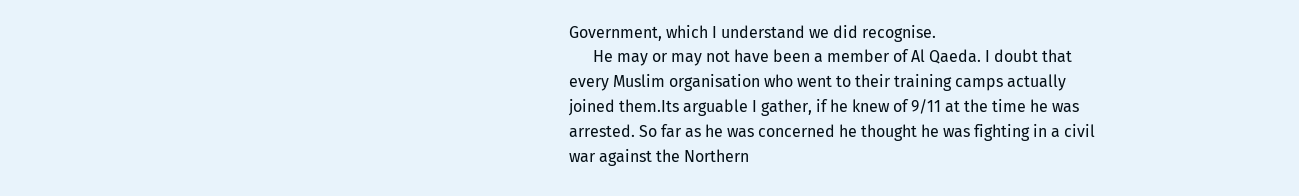Government, which I understand we did recognise.
      He may or may not have been a member of Al Qaeda. I doubt that every Muslim organisation who went to their training camps actually joined them.Its arguable I gather, if he knew of 9/11 at the time he was arrested. So far as he was concerned he thought he was fighting in a civil war against the Northern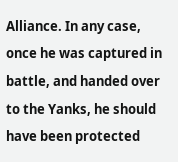Alliance. In any case, once he was captured in battle, and handed over to the Yanks, he should have been protected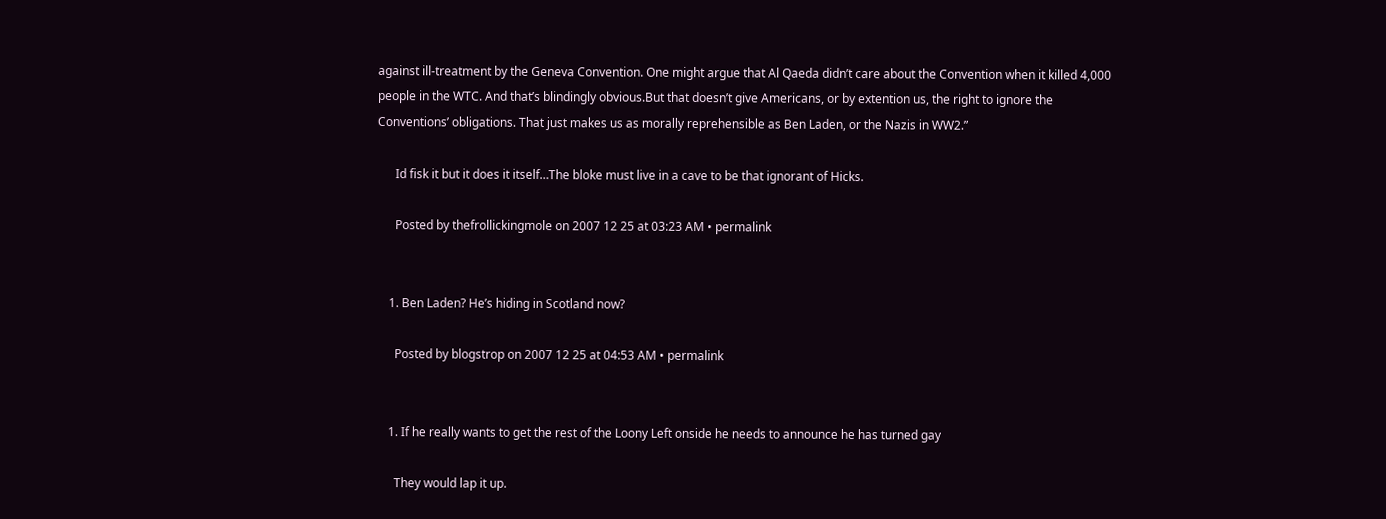against ill-treatment by the Geneva Convention. One might argue that Al Qaeda didn’t care about the Convention when it killed 4,000 people in the WTC. And that’s blindingly obvious.But that doesn’t give Americans, or by extention us, the right to ignore the Conventions’ obligations. That just makes us as morally reprehensible as Ben Laden, or the Nazis in WW2.”

      Id fisk it but it does it itself…The bloke must live in a cave to be that ignorant of Hicks.

      Posted by thefrollickingmole on 2007 12 25 at 03:23 AM • permalink


    1. Ben Laden? He’s hiding in Scotland now?

      Posted by blogstrop on 2007 12 25 at 04:53 AM • permalink


    1. If he really wants to get the rest of the Loony Left onside he needs to announce he has turned gay

      They would lap it up.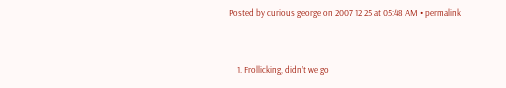Posted by curious george on 2007 12 25 at 05:48 AM • permalink


    1. Frollicking, didn’t we go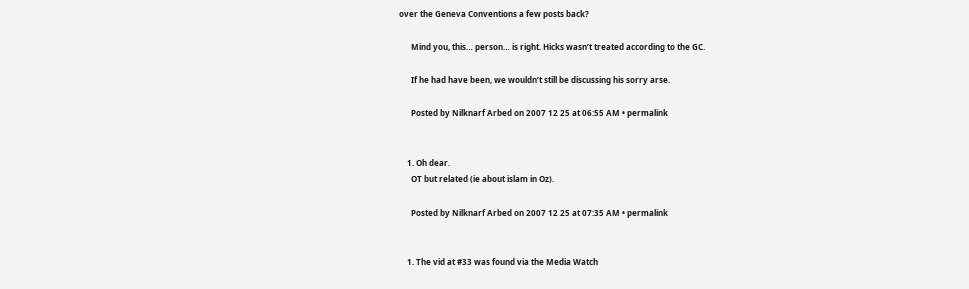over the Geneva Conventions a few posts back?

      Mind you, this… person… is right. Hicks wasn’t treated according to the GC.

      If he had have been, we wouldn’t still be discussing his sorry arse.

      Posted by Nilknarf Arbed on 2007 12 25 at 06:55 AM • permalink


    1. Oh dear.
      OT but related (ie about islam in Oz).

      Posted by Nilknarf Arbed on 2007 12 25 at 07:35 AM • permalink


    1. The vid at #33 was found via the Media Watch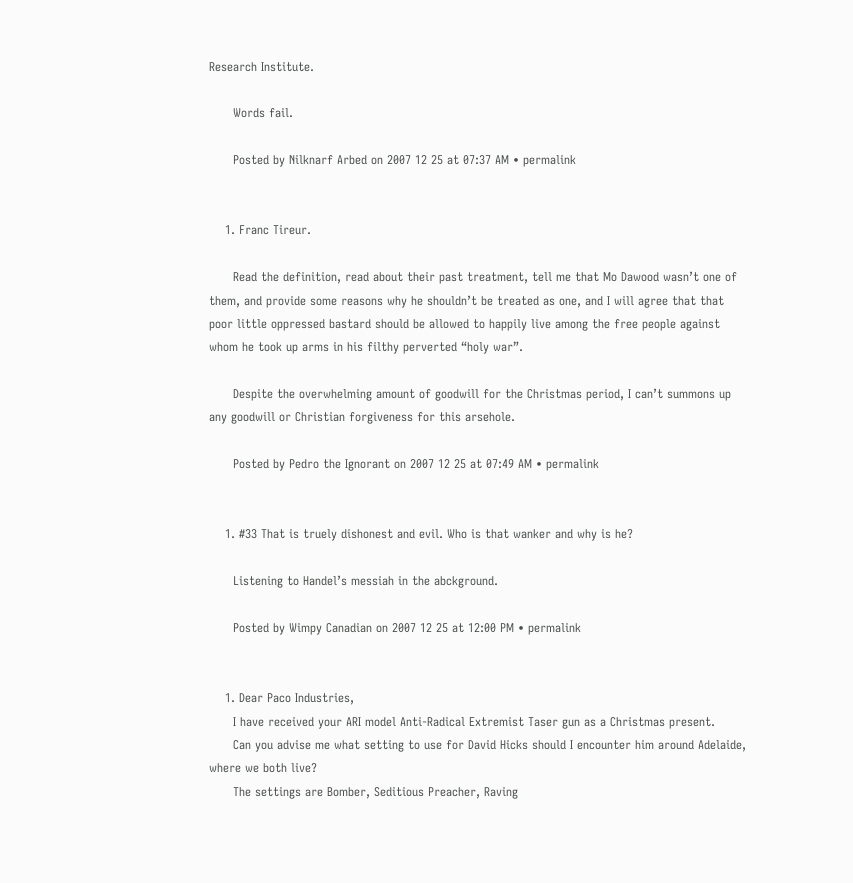Research Institute.

      Words fail.

      Posted by Nilknarf Arbed on 2007 12 25 at 07:37 AM • permalink


    1. Franc Tireur.

      Read the definition, read about their past treatment, tell me that Mo Dawood wasn’t one of them, and provide some reasons why he shouldn’t be treated as one, and I will agree that that poor little oppressed bastard should be allowed to happily live among the free people against whom he took up arms in his filthy perverted “holy war”.

      Despite the overwhelming amount of goodwill for the Christmas period, I can’t summons up any goodwill or Christian forgiveness for this arsehole.

      Posted by Pedro the Ignorant on 2007 12 25 at 07:49 AM • permalink


    1. #33 That is truely dishonest and evil. Who is that wanker and why is he?

      Listening to Handel’s messiah in the abckground.

      Posted by Wimpy Canadian on 2007 12 25 at 12:00 PM • permalink


    1. Dear Paco Industries,
      I have received your ARI model Anti-Radical Extremist Taser gun as a Christmas present.
      Can you advise me what setting to use for David Hicks should I encounter him around Adelaide, where we both live?
      The settings are Bomber, Seditious Preacher, Raving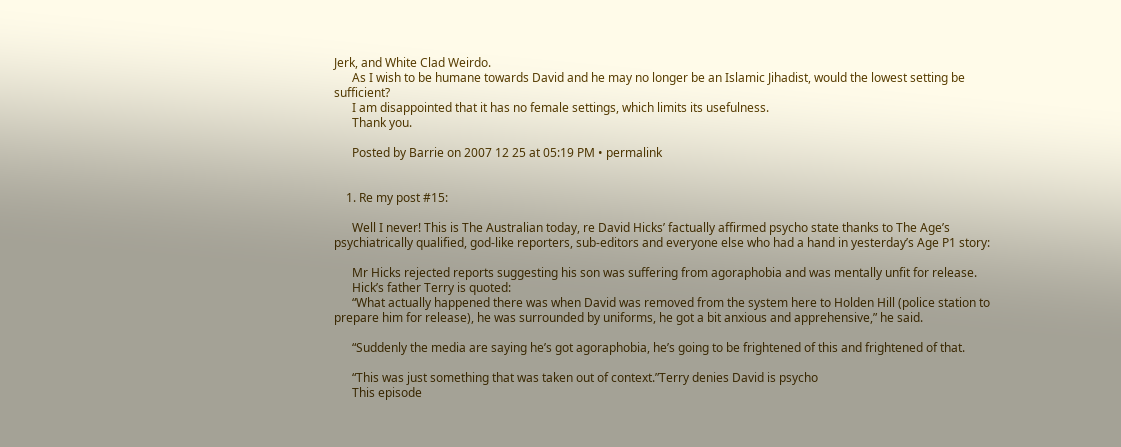Jerk, and White Clad Weirdo.
      As I wish to be humane towards David and he may no longer be an Islamic Jihadist, would the lowest setting be sufficient?
      I am disappointed that it has no female settings, which limits its usefulness.
      Thank you.

      Posted by Barrie on 2007 12 25 at 05:19 PM • permalink


    1. Re my post #15:

      Well I never! This is The Australian today, re David Hicks’ factually affirmed psycho state thanks to The Age’s psychiatrically qualified, god-like reporters, sub-editors and everyone else who had a hand in yesterday’s Age P1 story:

      Mr Hicks rejected reports suggesting his son was suffering from agoraphobia and was mentally unfit for release.
      Hick’s father Terry is quoted:
      “What actually happened there was when David was removed from the system here to Holden Hill (police station to prepare him for release), he was surrounded by uniforms, he got a bit anxious and apprehensive,” he said.

      “Suddenly the media are saying he’s got agoraphobia, he’s going to be frightened of this and frightened of that.

      “This was just something that was taken out of context.”Terry denies David is psycho
      This episode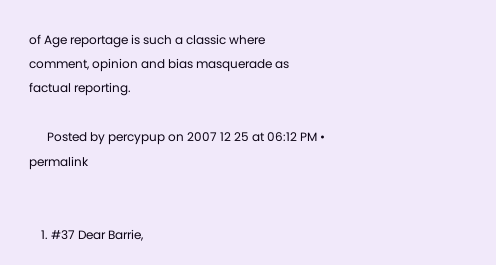of Age reportage is such a classic where comment, opinion and bias masquerade as factual reporting.

      Posted by percypup on 2007 12 25 at 06:12 PM • permalink


    1. #37 Dear Barrie,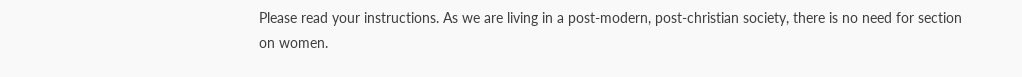Please read your instructions. As we are living in a post-modern, post-christian society, there is no need for section on women.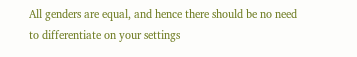All genders are equal, and hence there should be no need to differentiate on your settings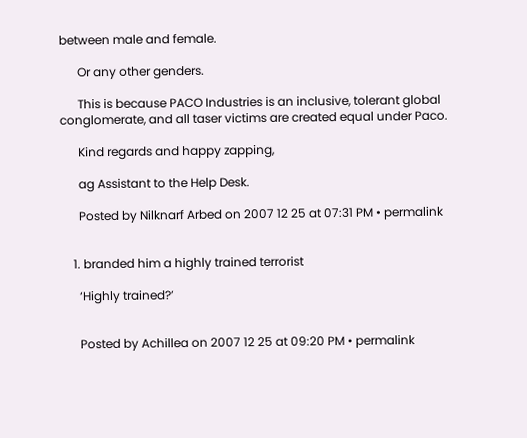between male and female.

      Or any other genders.

      This is because PACO Industries is an inclusive, tolerant global conglomerate, and all taser victims are created equal under Paco.

      Kind regards and happy zapping,

      ag Assistant to the Help Desk.

      Posted by Nilknarf Arbed on 2007 12 25 at 07:31 PM • permalink


    1. branded him a highly trained terrorist

      ‘Highly trained?’


      Posted by Achillea on 2007 12 25 at 09:20 PM • permalink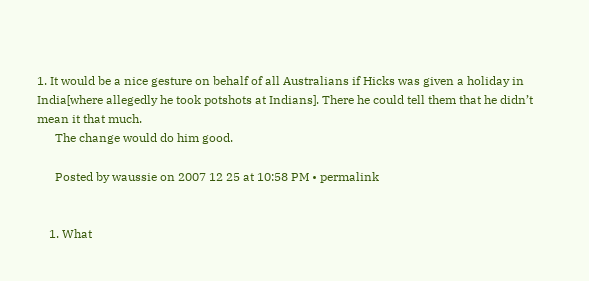1. It would be a nice gesture on behalf of all Australians if Hicks was given a holiday in India[where allegedly he took potshots at Indians]. There he could tell them that he didn’t mean it that much.
      The change would do him good.

      Posted by waussie on 2007 12 25 at 10:58 PM • permalink


    1. What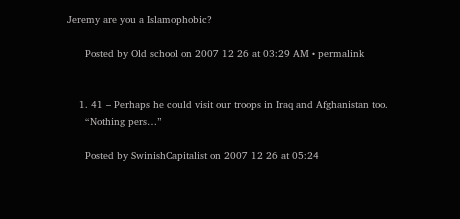Jeremy are you a Islamophobic?

      Posted by Old school on 2007 12 26 at 03:29 AM • permalink


    1. 41 – Perhaps he could visit our troops in Iraq and Afghanistan too.
      “Nothing pers…”

      Posted by SwinishCapitalist on 2007 12 26 at 05:24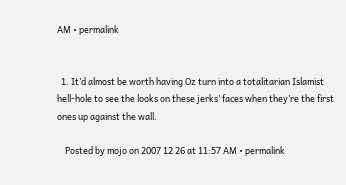AM • permalink


  1. It’d almost be worth having Oz turn into a totalitarian Islamist hell-hole to see the looks on these jerks’ faces when they’re the first ones up against the wall.

    Posted by mojo on 2007 12 26 at 11:57 AM • permalink